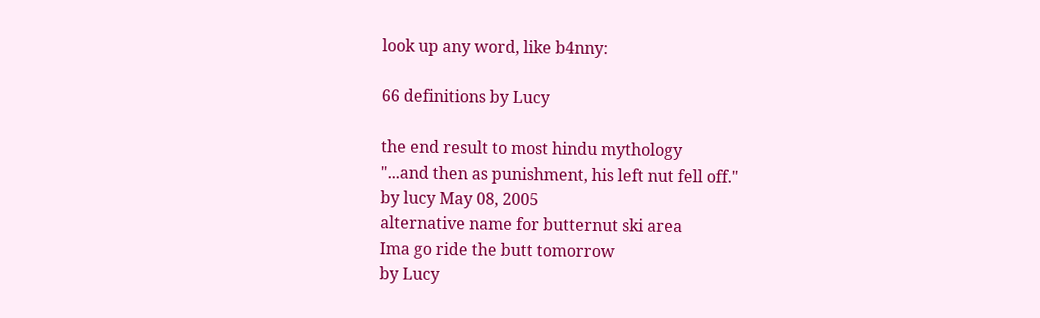look up any word, like b4nny:

66 definitions by Lucy

the end result to most hindu mythology
"...and then as punishment, his left nut fell off."
by lucy May 08, 2005
alternative name for butternut ski area
Ima go ride the butt tomorrow
by Lucy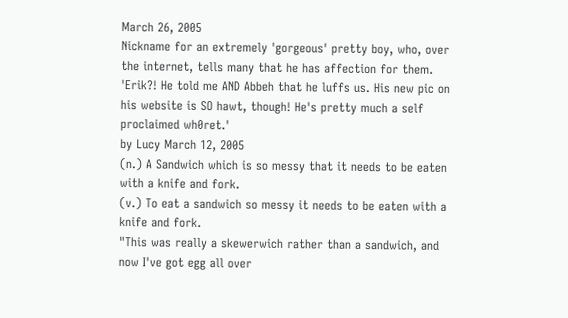March 26, 2005
Nickname for an extremely 'gorgeous' pretty boy, who, over the internet, tells many that he has affection for them.
'Erik?! He told me AND Abbeh that he luffs us. His new pic on his website is SO hawt, though! He's pretty much a self proclaimed wh0ret.'
by Lucy March 12, 2005
(n.) A Sandwich which is so messy that it needs to be eaten with a knife and fork.
(v.) To eat a sandwich so messy it needs to be eaten with a knife and fork.
"This was really a skewerwich rather than a sandwich, and now I've got egg all over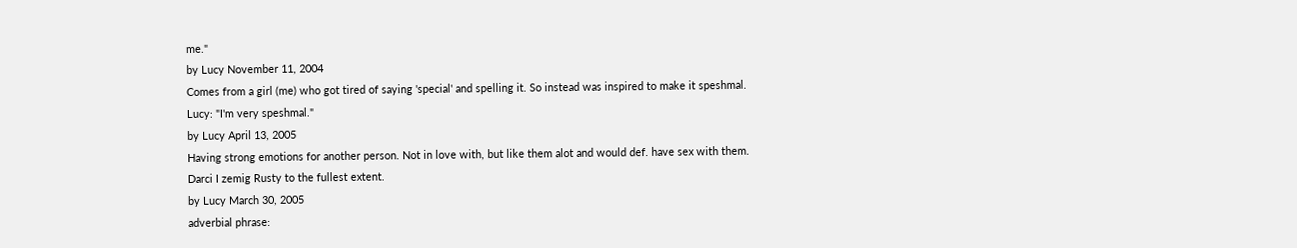me."
by Lucy November 11, 2004
Comes from a girl (me) who got tired of saying 'special' and spelling it. So instead was inspired to make it speshmal.
Lucy: "I'm very speshmal."
by Lucy April 13, 2005
Having strong emotions for another person. Not in love with, but like them alot and would def. have sex with them.
Darci I zemig Rusty to the fullest extent.
by Lucy March 30, 2005
adverbial phrase: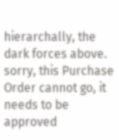hierarchally, the dark forces above.
sorry, this Purchase Order cannot go, it needs to be approved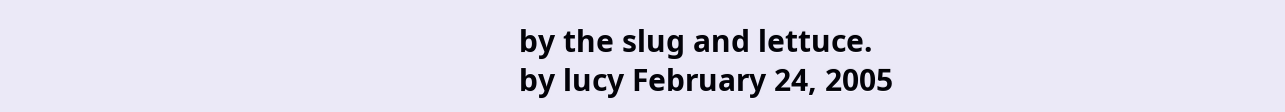by the slug and lettuce.
by lucy February 24, 2005